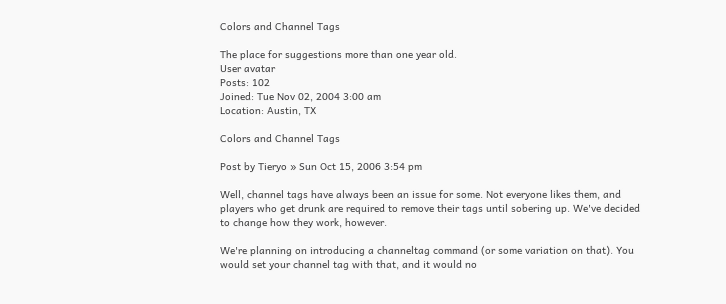Colors and Channel Tags

The place for suggestions more than one year old.
User avatar
Posts: 102
Joined: Tue Nov 02, 2004 3:00 am
Location: Austin, TX

Colors and Channel Tags

Post by Tieryo » Sun Oct 15, 2006 3:54 pm

Well, channel tags have always been an issue for some. Not everyone likes them, and players who get drunk are required to remove their tags until sobering up. We've decided to change how they work, however.

We're planning on introducing a channeltag command (or some variation on that). You would set your channel tag with that, and it would no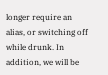longer require an alias, or switching off while drunk. In addition, we will be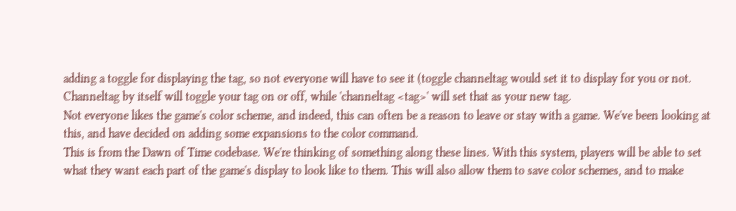adding a toggle for displaying the tag, so not everyone will have to see it (toggle channeltag would set it to display for you or not. Channeltag by itself will toggle your tag on or off, while 'channeltag <tag>' will set that as your new tag.
Not everyone likes the game's color scheme, and indeed, this can often be a reason to leave or stay with a game. We've been looking at this, and have decided on adding some expansions to the color command.
This is from the Dawn of Time codebase. We're thinking of something along these lines. With this system, players will be able to set what they want each part of the game's display to look like to them. This will also allow them to save color schemes, and to make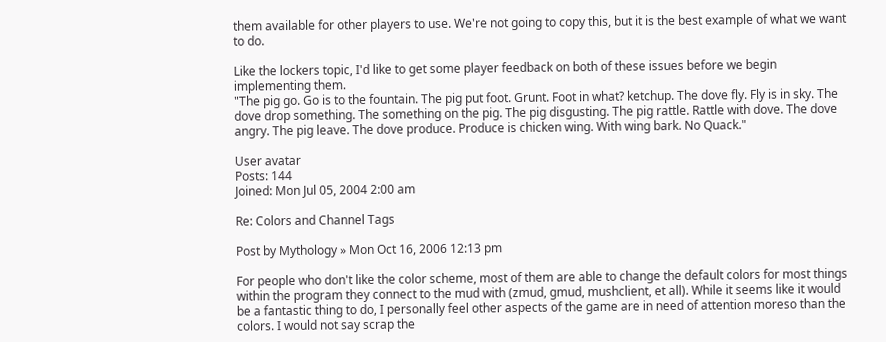them available for other players to use. We're not going to copy this, but it is the best example of what we want to do.

Like the lockers topic, I'd like to get some player feedback on both of these issues before we begin implementing them.
"The pig go. Go is to the fountain. The pig put foot. Grunt. Foot in what? ketchup. The dove fly. Fly is in sky. The dove drop something. The something on the pig. The pig disgusting. The pig rattle. Rattle with dove. The dove angry. The pig leave. The dove produce. Produce is chicken wing. With wing bark. No Quack."

User avatar
Posts: 144
Joined: Mon Jul 05, 2004 2:00 am

Re: Colors and Channel Tags

Post by Mythology » Mon Oct 16, 2006 12:13 pm

For people who don't like the color scheme, most of them are able to change the default colors for most things within the program they connect to the mud with (zmud, gmud, mushclient, et all). While it seems like it would be a fantastic thing to do, I personally feel other aspects of the game are in need of attention moreso than the colors. I would not say scrap the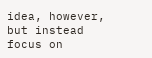idea, however, but instead focus on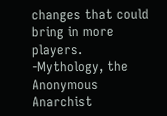changes that could bring in more players.
-Mythology, the Anonymous Anarchist